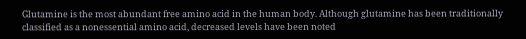Glutamine is the most abundant free amino acid in the human body. Although glutamine has been traditionally classified as a nonessential amino acid, decreased levels have been noted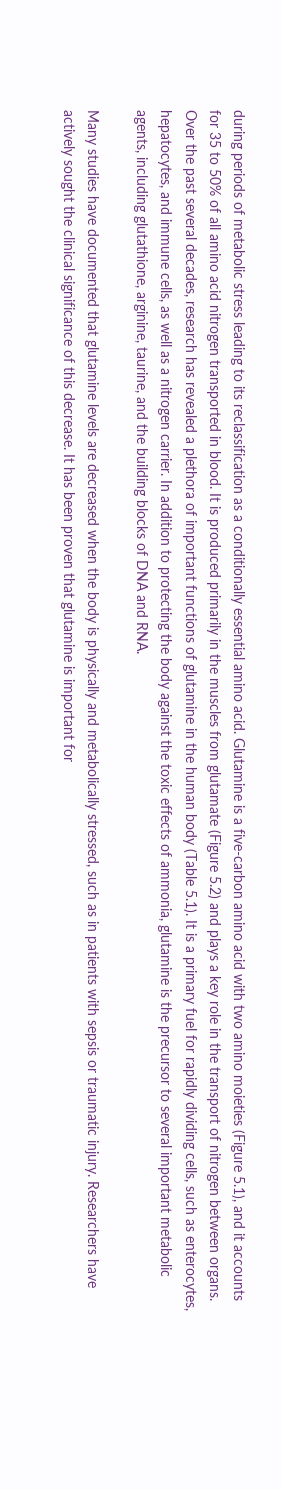during periods of metabolic stress leading to its reclassification as a conditionally essential amino acid. Glutamine is a five-carbon amino acid with two amino moieties (Figure 5.1), and it accounts for 35 to 50% of all amino acid nitrogen transported in blood. It is produced primarily in the muscles from glutamate (Figure 5.2) and plays a key role in the transport of nitrogen between organs. Over the past several decades, research has revealed a plethora of important functions of glutamine in the human body (Table 5.1). It is a primary fuel for rapidly dividing cells, such as enterocytes, hepatocytes, and immune cells, as well as a nitrogen carrier. In addition to protecting the body against the toxic effects of ammonia, glutamine is the precursor to several important metabolic agents, including glutathione, arginine, taurine, and the building blocks of DNA and RNA.

Many studies have documented that glutamine levels are decreased when the body is physically and metabolically stressed, such as in patients with sepsis or traumatic injury. Researchers have actively sought the clinical significance of this decrease. It has been proven that glutamine is important for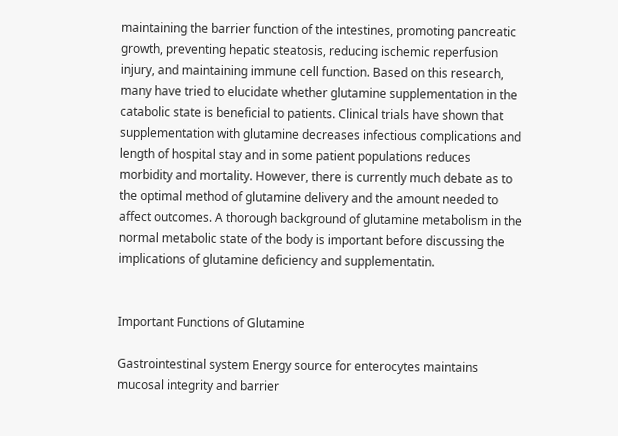maintaining the barrier function of the intestines, promoting pancreatic growth, preventing hepatic steatosis, reducing ischemic reperfusion injury, and maintaining immune cell function. Based on this research, many have tried to elucidate whether glutamine supplementation in the catabolic state is beneficial to patients. Clinical trials have shown that supplementation with glutamine decreases infectious complications and length of hospital stay and in some patient populations reduces morbidity and mortality. However, there is currently much debate as to the optimal method of glutamine delivery and the amount needed to affect outcomes. A thorough background of glutamine metabolism in the normal metabolic state of the body is important before discussing the implications of glutamine deficiency and supplementatin.


Important Functions of Glutamine

Gastrointestinal system Energy source for enterocytes maintains mucosal integrity and barrier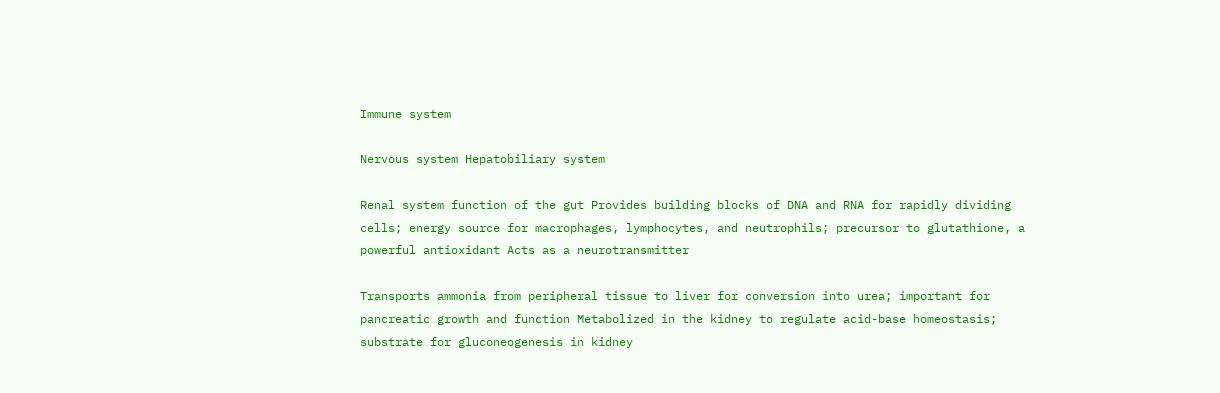Immune system

Nervous system Hepatobiliary system

Renal system function of the gut Provides building blocks of DNA and RNA for rapidly dividing cells; energy source for macrophages, lymphocytes, and neutrophils; precursor to glutathione, a powerful antioxidant Acts as a neurotransmitter

Transports ammonia from peripheral tissue to liver for conversion into urea; important for pancreatic growth and function Metabolized in the kidney to regulate acid-base homeostasis; substrate for gluconeogenesis in kidney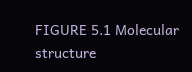FIGURE 5.1 Molecular structure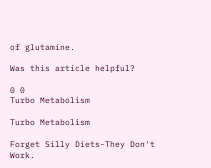of glutamine.

Was this article helpful?

0 0
Turbo Metabolism

Turbo Metabolism

Forget Silly Diets-They Don't Work.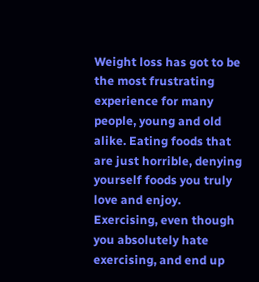Weight loss has got to be the most frustrating experience for many people, young and old alike. Eating foods that are just horrible, denying yourself foods you truly love and enjoy. Exercising, even though you absolutely hate exercising, and end up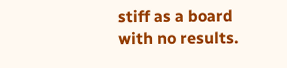stiff as a board with no results.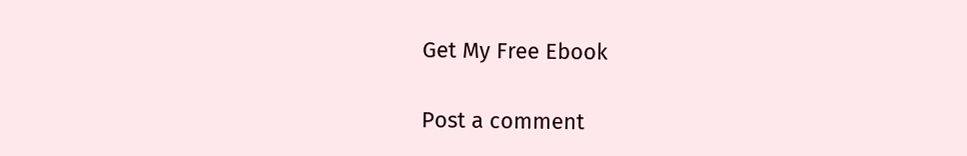Get My Free Ebook

Post a comment